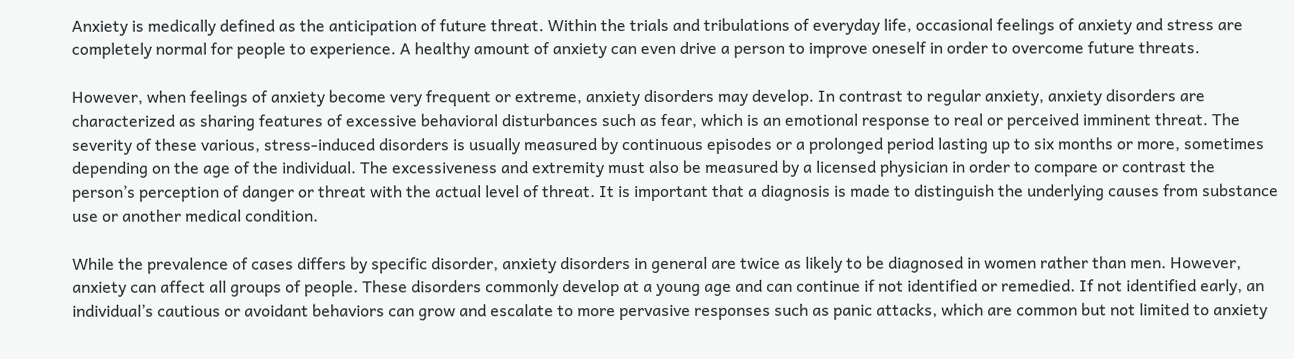Anxiety is medically defined as the anticipation of future threat. Within the trials and tribulations of everyday life, occasional feelings of anxiety and stress are completely normal for people to experience. A healthy amount of anxiety can even drive a person to improve oneself in order to overcome future threats.

However, when feelings of anxiety become very frequent or extreme, anxiety disorders may develop. In contrast to regular anxiety, anxiety disorders are characterized as sharing features of excessive behavioral disturbances such as fear, which is an emotional response to real or perceived imminent threat. The severity of these various, stress-induced disorders is usually measured by continuous episodes or a prolonged period lasting up to six months or more, sometimes depending on the age of the individual. The excessiveness and extremity must also be measured by a licensed physician in order to compare or contrast the person’s perception of danger or threat with the actual level of threat. It is important that a diagnosis is made to distinguish the underlying causes from substance use or another medical condition.

While the prevalence of cases differs by specific disorder, anxiety disorders in general are twice as likely to be diagnosed in women rather than men. However, anxiety can affect all groups of people. These disorders commonly develop at a young age and can continue if not identified or remedied. If not identified early, an individual’s cautious or avoidant behaviors can grow and escalate to more pervasive responses such as panic attacks, which are common but not limited to anxiety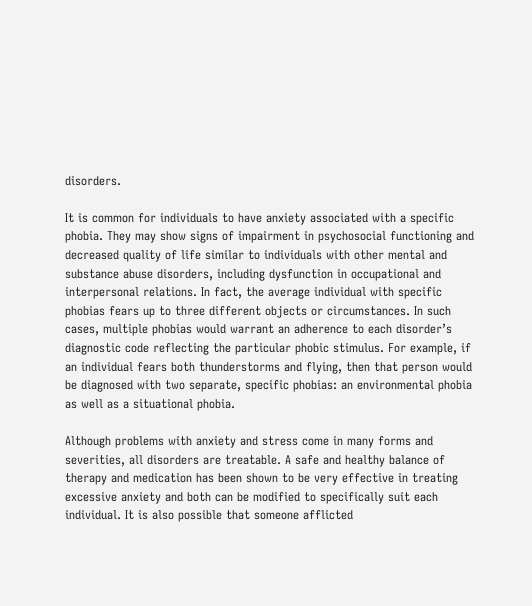disorders.

It is common for individuals to have anxiety associated with a specific phobia. They may show signs of impairment in psychosocial functioning and decreased quality of life similar to individuals with other mental and substance abuse disorders, including dysfunction in occupational and interpersonal relations. In fact, the average individual with specific phobias fears up to three different objects or circumstances. In such cases, multiple phobias would warrant an adherence to each disorder’s diagnostic code reflecting the particular phobic stimulus. For example, if an individual fears both thunderstorms and flying, then that person would be diagnosed with two separate, specific phobias: an environmental phobia as well as a situational phobia.

Although problems with anxiety and stress come in many forms and severities, all disorders are treatable. A safe and healthy balance of therapy and medication has been shown to be very effective in treating excessive anxiety and both can be modified to specifically suit each individual. It is also possible that someone afflicted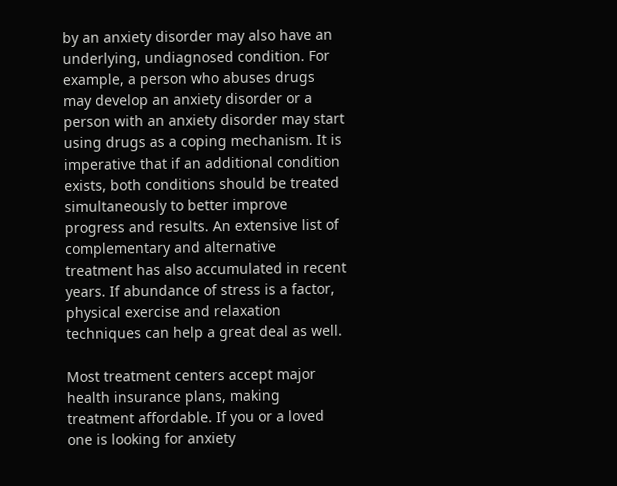by an anxiety disorder may also have an underlying, undiagnosed condition. For example, a person who abuses drugs may develop an anxiety disorder or a person with an anxiety disorder may start using drugs as a coping mechanism. It is imperative that if an additional condition exists, both conditions should be treated simultaneously to better improve progress and results. An extensive list of complementary and alternative treatment has also accumulated in recent years. If abundance of stress is a factor, physical exercise and relaxation techniques can help a great deal as well.

Most treatment centers accept major health insurance plans, making treatment affordable. If you or a loved one is looking for anxiety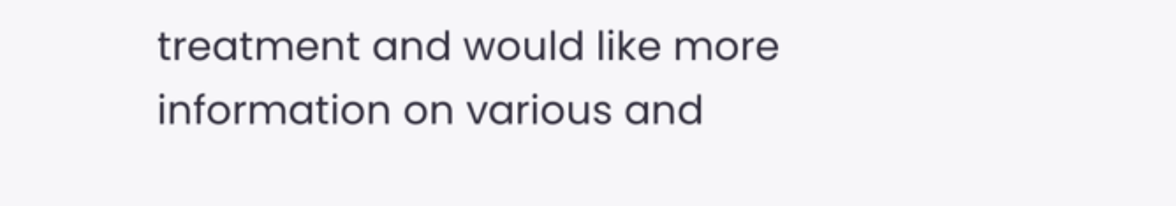treatment and would like more information on various and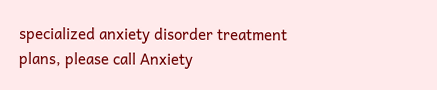specialized anxiety disorder treatment plans, please call Anxiety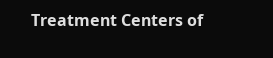Treatment Centers of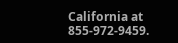California at 855-972-9459.